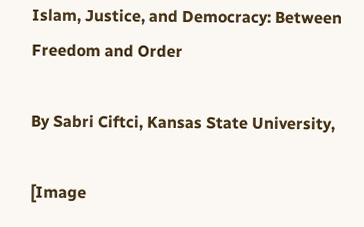Islam, Justice, and Democracy: Between Freedom and Order

By Sabri Ciftci, Kansas State University,

[Image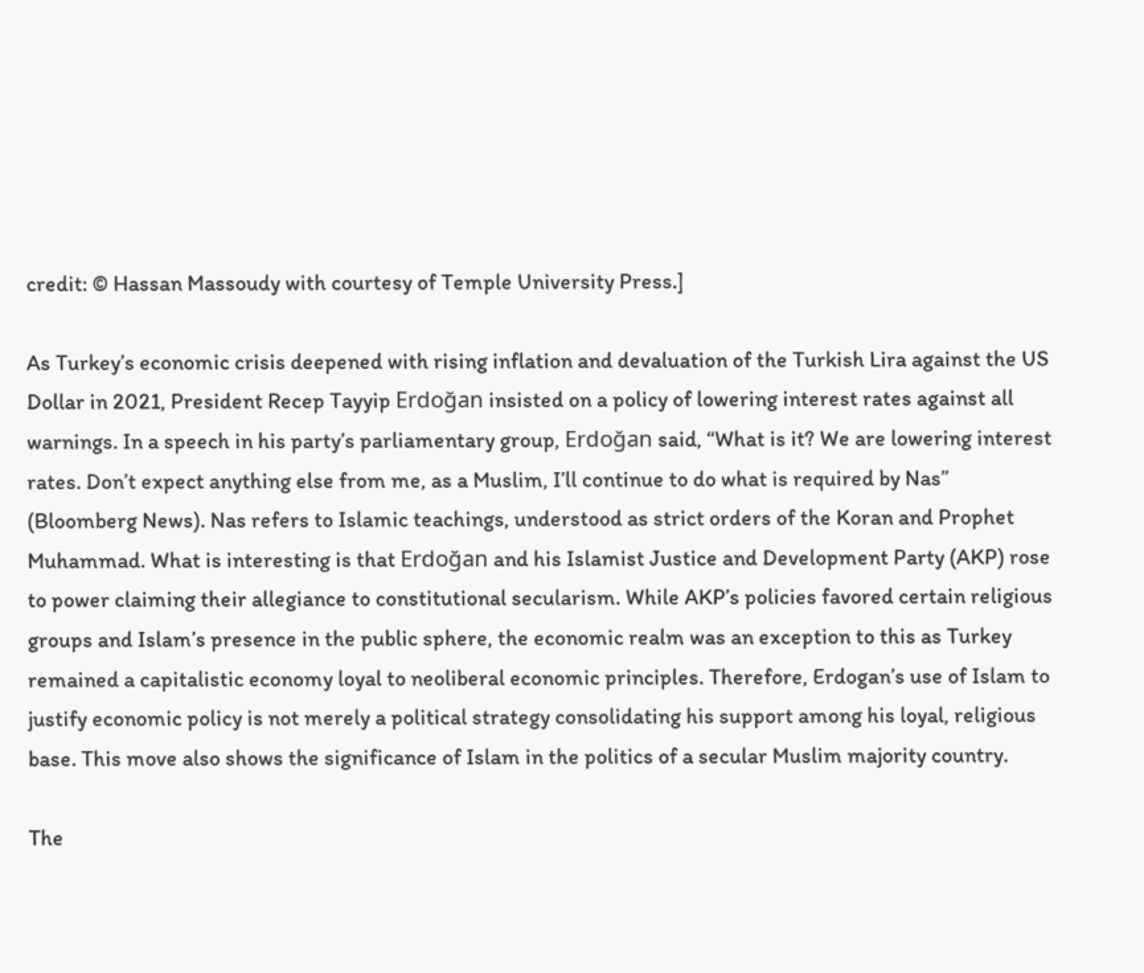credit: © Hassan Massoudy with courtesy of Temple University Press.]

As Turkey’s economic crisis deepened with rising inflation and devaluation of the Turkish Lira against the US Dollar in 2021, President Recep Tayyip Erdoğan insisted on a policy of lowering interest rates against all warnings. In a speech in his party’s parliamentary group, Erdoğan said, “What is it? We are lowering interest rates. Don’t expect anything else from me, as a Muslim, I’ll continue to do what is required by Nas” (Bloomberg News). Nas refers to Islamic teachings, understood as strict orders of the Koran and Prophet Muhammad. What is interesting is that Erdoğan and his Islamist Justice and Development Party (AKP) rose to power claiming their allegiance to constitutional secularism. While AKP’s policies favored certain religious groups and Islam’s presence in the public sphere, the economic realm was an exception to this as Turkey remained a capitalistic economy loyal to neoliberal economic principles. Therefore, Erdogan’s use of Islam to justify economic policy is not merely a political strategy consolidating his support among his loyal, religious base. This move also shows the significance of Islam in the politics of a secular Muslim majority country.

The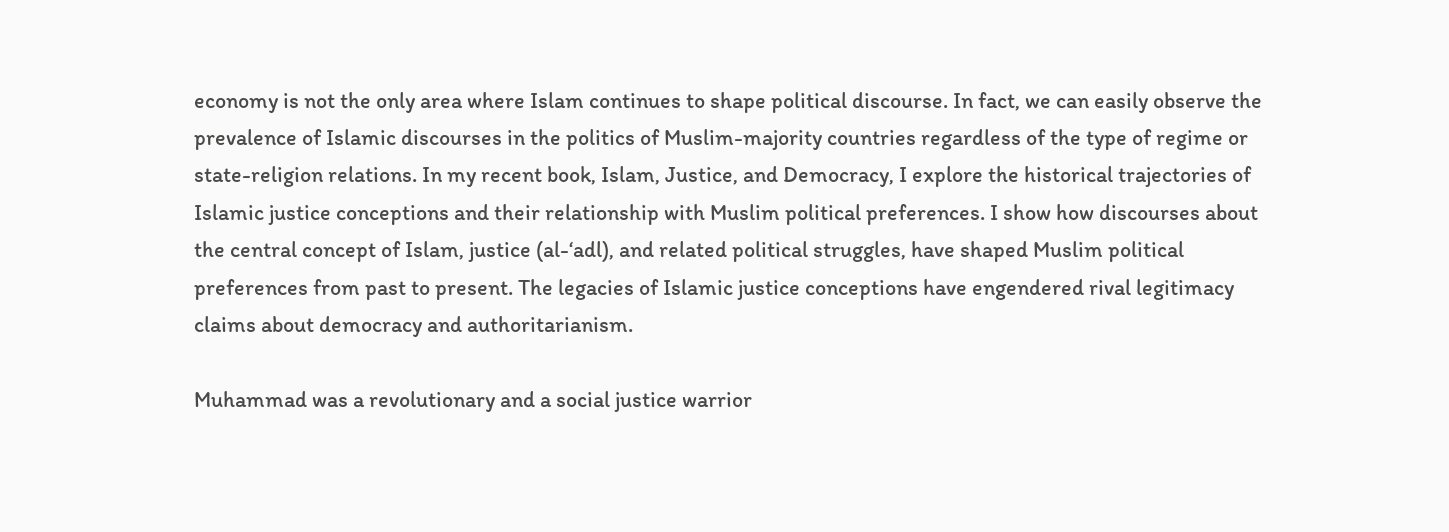economy is not the only area where Islam continues to shape political discourse. In fact, we can easily observe the prevalence of Islamic discourses in the politics of Muslim-majority countries regardless of the type of regime or state-religion relations. In my recent book, Islam, Justice, and Democracy, I explore the historical trajectories of Islamic justice conceptions and their relationship with Muslim political preferences. I show how discourses about the central concept of Islam, justice (al-‘adl), and related political struggles, have shaped Muslim political preferences from past to present. The legacies of Islamic justice conceptions have engendered rival legitimacy claims about democracy and authoritarianism.

Muhammad was a revolutionary and a social justice warrior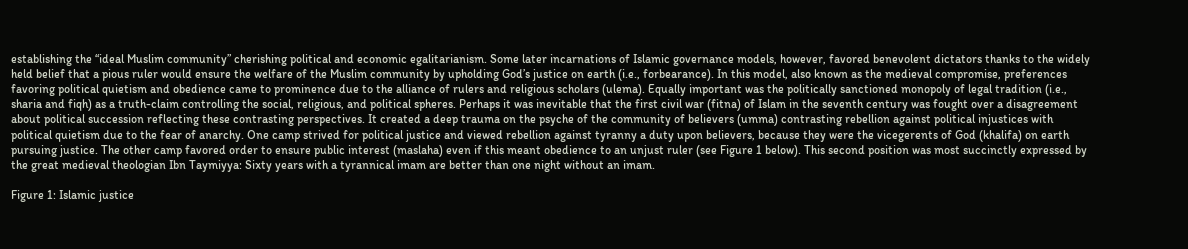establishing the “ideal Muslim community” cherishing political and economic egalitarianism. Some later incarnations of Islamic governance models, however, favored benevolent dictators thanks to the widely held belief that a pious ruler would ensure the welfare of the Muslim community by upholding God’s justice on earth (i.e., forbearance). In this model, also known as the medieval compromise, preferences favoring political quietism and obedience came to prominence due to the alliance of rulers and religious scholars (ulema). Equally important was the politically sanctioned monopoly of legal tradition (i.e., sharia and fiqh) as a truth-claim controlling the social, religious, and political spheres. Perhaps it was inevitable that the first civil war (fitna) of Islam in the seventh century was fought over a disagreement about political succession reflecting these contrasting perspectives. It created a deep trauma on the psyche of the community of believers (umma) contrasting rebellion against political injustices with political quietism due to the fear of anarchy. One camp strived for political justice and viewed rebellion against tyranny a duty upon believers, because they were the vicegerents of God (khalifa) on earth pursuing justice. The other camp favored order to ensure public interest (maslaha) even if this meant obedience to an unjust ruler (see Figure 1 below). This second position was most succinctly expressed by the great medieval theologian Ibn Taymiyya: Sixty years with a tyrannical imam are better than one night without an imam.

Figure 1: Islamic justice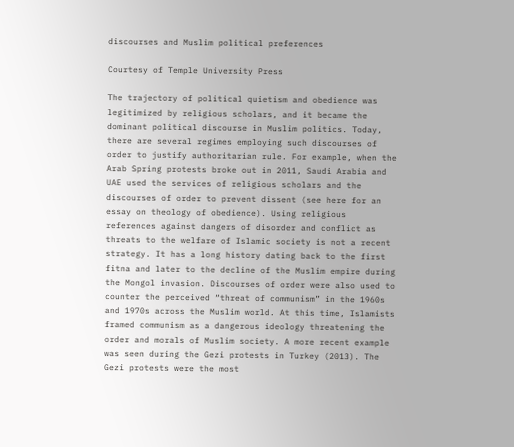discourses and Muslim political preferences

Courtesy of Temple University Press

The trajectory of political quietism and obedience was legitimized by religious scholars, and it became the dominant political discourse in Muslim politics. Today, there are several regimes employing such discourses of order to justify authoritarian rule. For example, when the Arab Spring protests broke out in 2011, Saudi Arabia and UAE used the services of religious scholars and the discourses of order to prevent dissent (see here for an essay on theology of obedience). Using religious references against dangers of disorder and conflict as threats to the welfare of Islamic society is not a recent strategy. It has a long history dating back to the first fitna and later to the decline of the Muslim empire during the Mongol invasion. Discourses of order were also used to counter the perceived “threat of communism” in the 1960s and 1970s across the Muslim world. At this time, Islamists framed communism as a dangerous ideology threatening the order and morals of Muslim society. A more recent example was seen during the Gezi protests in Turkey (2013). The Gezi protests were the most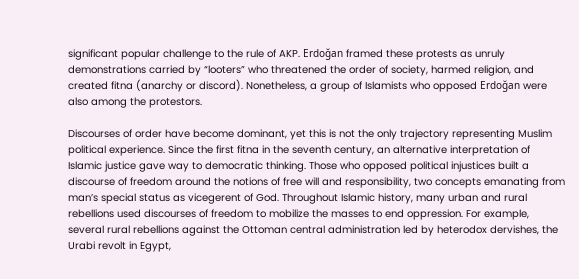significant popular challenge to the rule of AKP. Erdoğan framed these protests as unruly demonstrations carried by “looters” who threatened the order of society, harmed religion, and created fitna (anarchy or discord). Nonetheless, a group of Islamists who opposed Erdoğan were also among the protestors.

Discourses of order have become dominant, yet this is not the only trajectory representing Muslim political experience. Since the first fitna in the seventh century, an alternative interpretation of Islamic justice gave way to democratic thinking. Those who opposed political injustices built a discourse of freedom around the notions of free will and responsibility, two concepts emanating from man’s special status as vicegerent of God. Throughout Islamic history, many urban and rural rebellions used discourses of freedom to mobilize the masses to end oppression. For example, several rural rebellions against the Ottoman central administration led by heterodox dervishes, the Urabi revolt in Egypt,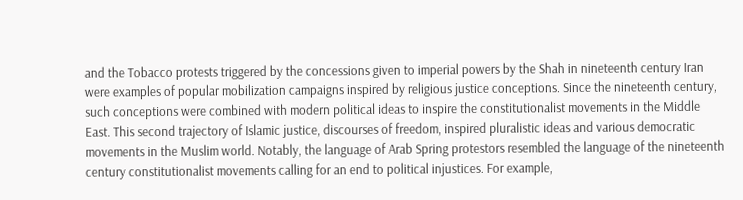and the Tobacco protests triggered by the concessions given to imperial powers by the Shah in nineteenth century Iran were examples of popular mobilization campaigns inspired by religious justice conceptions. Since the nineteenth century, such conceptions were combined with modern political ideas to inspire the constitutionalist movements in the Middle East. This second trajectory of Islamic justice, discourses of freedom, inspired pluralistic ideas and various democratic movements in the Muslim world. Notably, the language of Arab Spring protestors resembled the language of the nineteenth century constitutionalist movements calling for an end to political injustices. For example,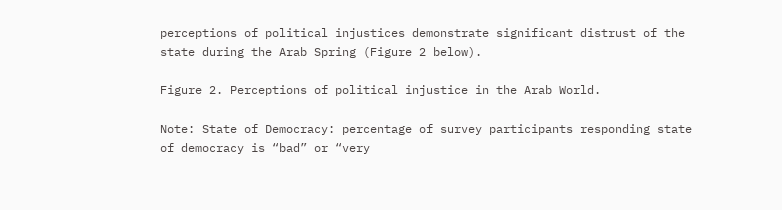perceptions of political injustices demonstrate significant distrust of the state during the Arab Spring (Figure 2 below).

Figure 2. Perceptions of political injustice in the Arab World.

Note: State of Democracy: percentage of survey participants responding state of democracy is “bad” or “very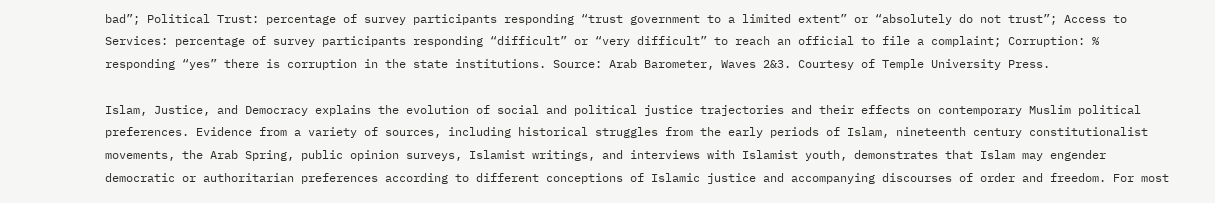bad”; Political Trust: percentage of survey participants responding “trust government to a limited extent” or “absolutely do not trust”; Access to Services: percentage of survey participants responding “difficult” or “very difficult” to reach an official to file a complaint; Corruption: % responding “yes” there is corruption in the state institutions. Source: Arab Barometer, Waves 2&3. Courtesy of Temple University Press.

Islam, Justice, and Democracy explains the evolution of social and political justice trajectories and their effects on contemporary Muslim political preferences. Evidence from a variety of sources, including historical struggles from the early periods of Islam, nineteenth century constitutionalist movements, the Arab Spring, public opinion surveys, Islamist writings, and interviews with Islamist youth, demonstrates that Islam may engender democratic or authoritarian preferences according to different conceptions of Islamic justice and accompanying discourses of order and freedom. For most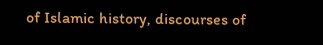of Islamic history, discourses of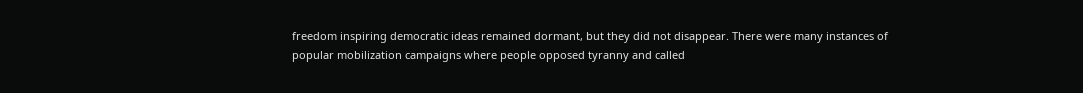freedom inspiring democratic ideas remained dormant, but they did not disappear. There were many instances of popular mobilization campaigns where people opposed tyranny and called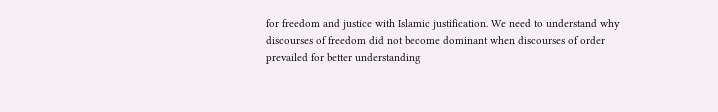for freedom and justice with Islamic justification. We need to understand why discourses of freedom did not become dominant when discourses of order prevailed for better understanding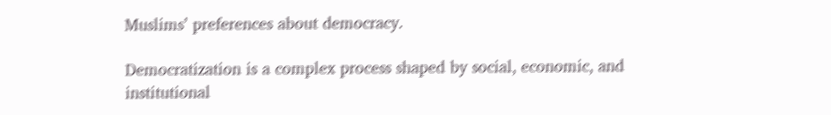Muslims’ preferences about democracy.

Democratization is a complex process shaped by social, economic, and institutional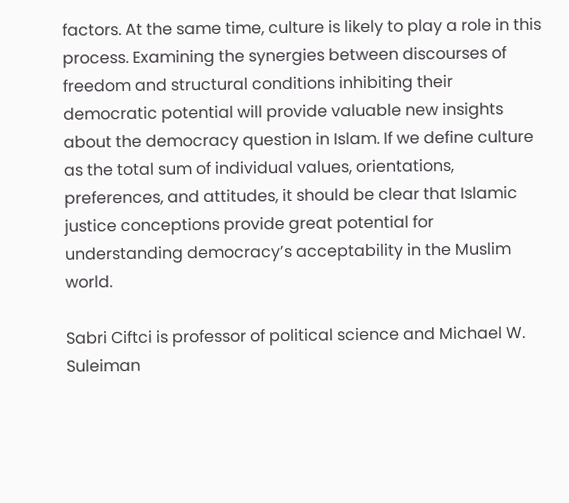factors. At the same time, culture is likely to play a role in this process. Examining the synergies between discourses of freedom and structural conditions inhibiting their democratic potential will provide valuable new insights about the democracy question in Islam. If we define culture as the total sum of individual values, orientations, preferences, and attitudes, it should be clear that Islamic justice conceptions provide great potential for understanding democracy’s acceptability in the Muslim world.

Sabri Ciftci is professor of political science and Michael W. Suleiman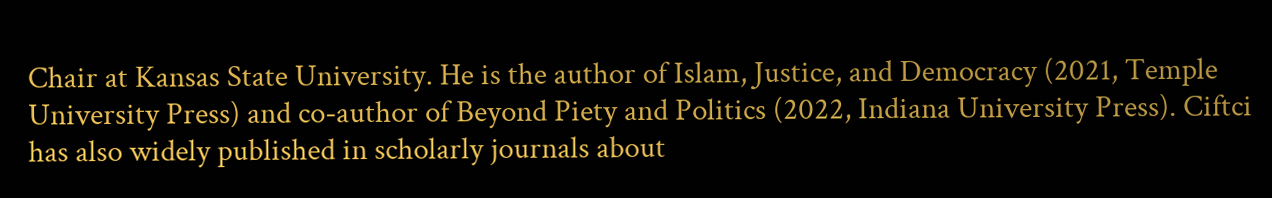Chair at Kansas State University. He is the author of Islam, Justice, and Democracy (2021, Temple University Press) and co-author of Beyond Piety and Politics (2022, Indiana University Press). Ciftci has also widely published in scholarly journals about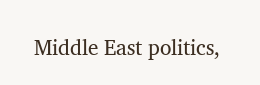Middle East politics,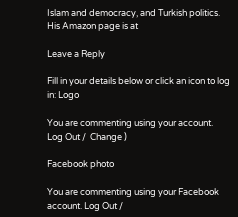Islam and democracy, and Turkish politics. His Amazon page is at

Leave a Reply

Fill in your details below or click an icon to log in: Logo

You are commenting using your account. Log Out /  Change )

Facebook photo

You are commenting using your Facebook account. Log Out /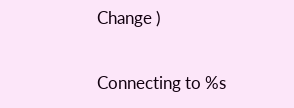Change )

Connecting to %s